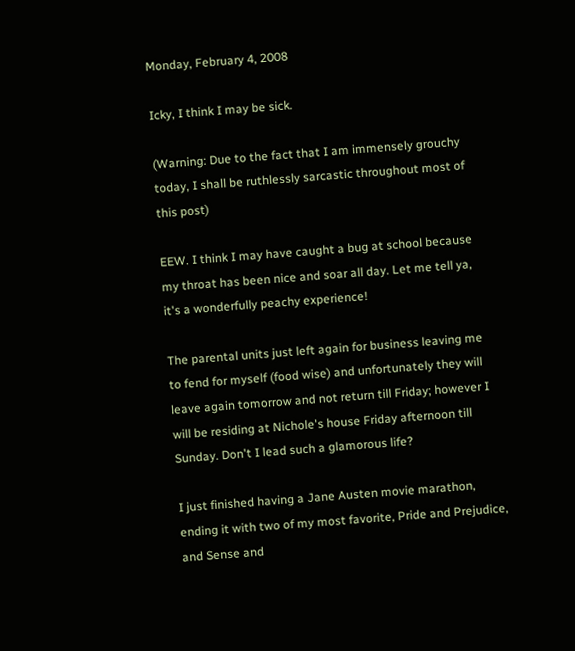Monday, February 4, 2008

Icky, I think I may be sick.

(Warning: Due to the fact that I am immensely grouchy today, I shall be ruthlessly sarcastic throughout most of this post)

EEW. I think I may have caught a bug at school because my throat has been nice and soar all day. Let me tell ya, it's a wonderfully peachy experience!

The parental units just left again for business leaving me to fend for myself (food wise) and unfortunately they will leave again tomorrow and not return till Friday; however I will be residing at Nichole's house Friday afternoon till Sunday. Don't I lead such a glamorous life?

I just finished having a Jane Austen movie marathon, ending it with two of my most favorite, Pride and Prejudice, and Sense and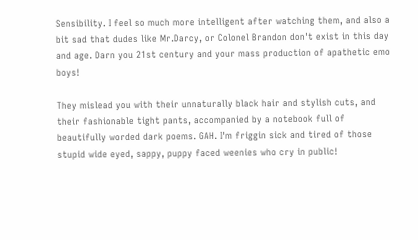Sensibility. I feel so much more intelligent after watching them, and also a bit sad that dudes like Mr.Darcy, or Colonel Brandon don't exist in this day and age. Darn you 21st century and your mass production of apathetic emo boys!

They mislead you with their unnaturally black hair and stylish cuts, and their fashionable tight pants, accompanied by a notebook full of beautifully worded dark poems. GAH. I'm friggin sick and tired of those stupid wide eyed, sappy, puppy faced weenies who cry in public!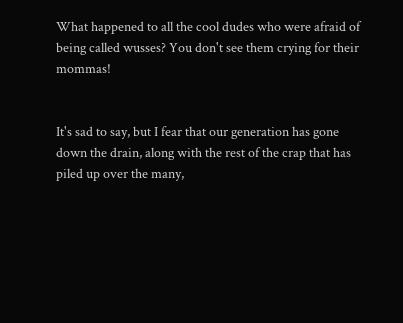What happened to all the cool dudes who were afraid of being called wusses? You don't see them crying for their mommas!


It's sad to say, but I fear that our generation has gone down the drain, along with the rest of the crap that has piled up over the many,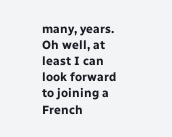many, years. Oh well, at least I can look forward to joining a French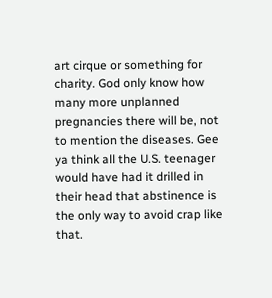art cirque or something for charity. God only know how many more unplanned pregnancies there will be, not to mention the diseases. Gee ya think all the U.S. teenager would have had it drilled in their head that abstinence is the only way to avoid crap like that.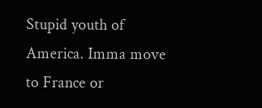Stupid youth of America. Imma move to France or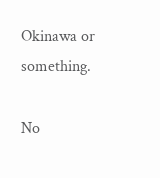Okinawa or something.

No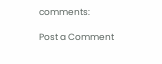comments:

Post a Comment